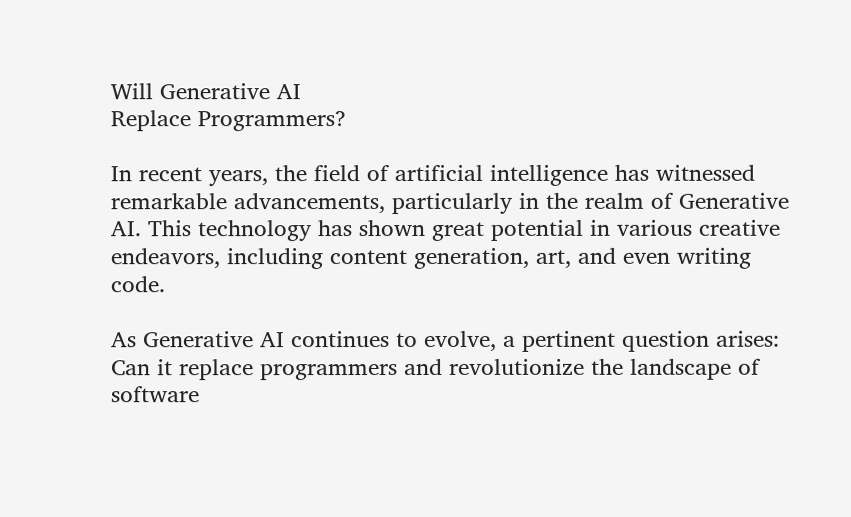Will Generative AI
Replace Programmers?

In recent years, the field of artificial intelligence has witnessed remarkable advancements, particularly in the realm of Generative AI. This technology has shown great potential in various creative endeavors, including content generation, art, and even writing code.

As Generative AI continues to evolve, a pertinent question arises: Can it replace programmers and revolutionize the landscape of software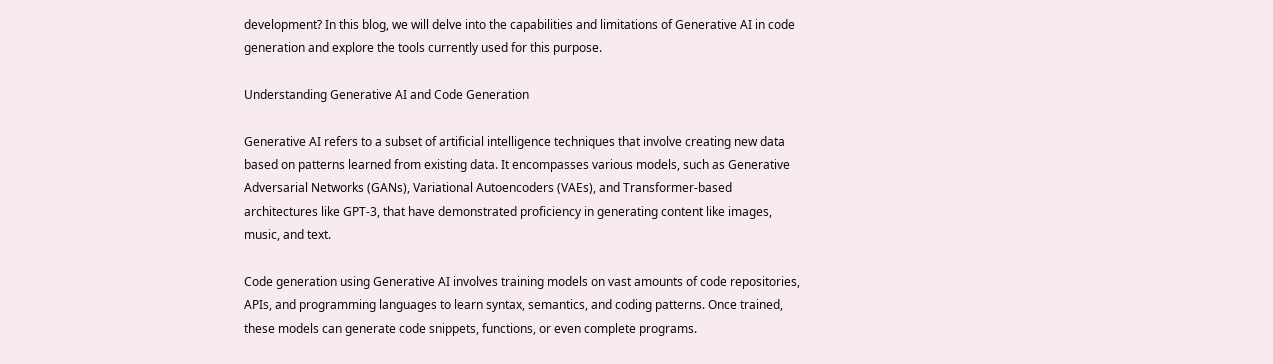development? In this blog, we will delve into the capabilities and limitations of Generative AI in code generation and explore the tools currently used for this purpose.

Understanding Generative AI and Code Generation

Generative AI refers to a subset of artificial intelligence techniques that involve creating new data based on patterns learned from existing data. It encompasses various models, such as Generative Adversarial Networks (GANs), Variational Autoencoders (VAEs), and Transformer-based architectures like GPT-3, that have demonstrated proficiency in generating content like images, music, and text.

Code generation using Generative AI involves training models on vast amounts of code repositories, APIs, and programming languages to learn syntax, semantics, and coding patterns. Once trained, these models can generate code snippets, functions, or even complete programs.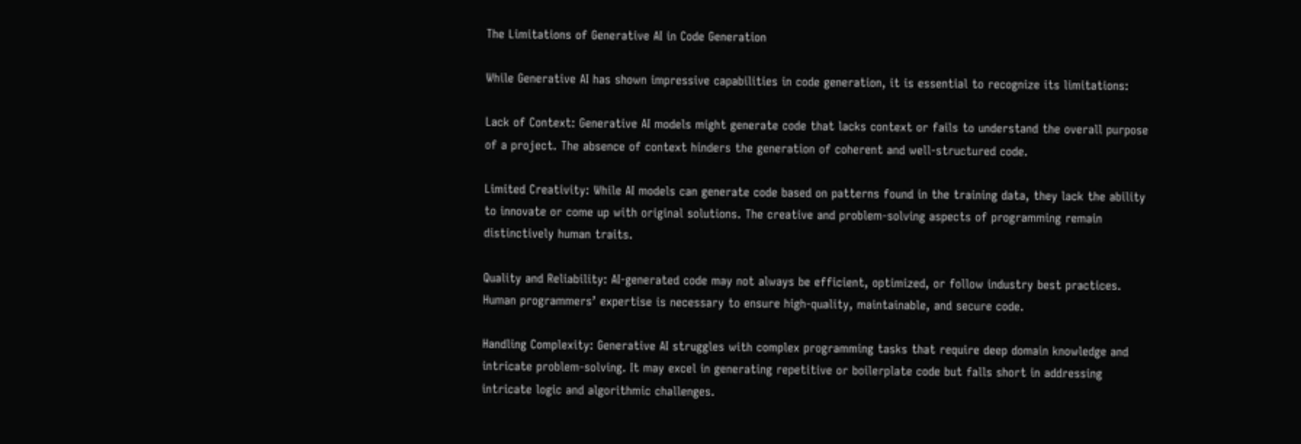The Limitations of Generative AI in Code Generation

While Generative AI has shown impressive capabilities in code generation, it is essential to recognize its limitations:

Lack of Context: Generative AI models might generate code that lacks context or fails to understand the overall purpose of a project. The absence of context hinders the generation of coherent and well-structured code.

Limited Creativity: While AI models can generate code based on patterns found in the training data, they lack the ability to innovate or come up with original solutions. The creative and problem-solving aspects of programming remain distinctively human traits.

Quality and Reliability: AI-generated code may not always be efficient, optimized, or follow industry best practices. Human programmers’ expertise is necessary to ensure high-quality, maintainable, and secure code.

Handling Complexity: Generative AI struggles with complex programming tasks that require deep domain knowledge and intricate problem-solving. It may excel in generating repetitive or boilerplate code but falls short in addressing intricate logic and algorithmic challenges.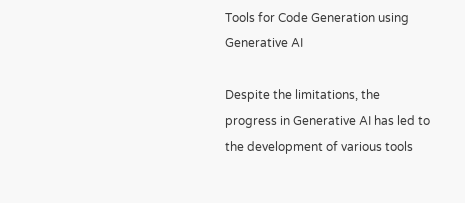Tools for Code Generation using Generative AI

Despite the limitations, the progress in Generative AI has led to the development of various tools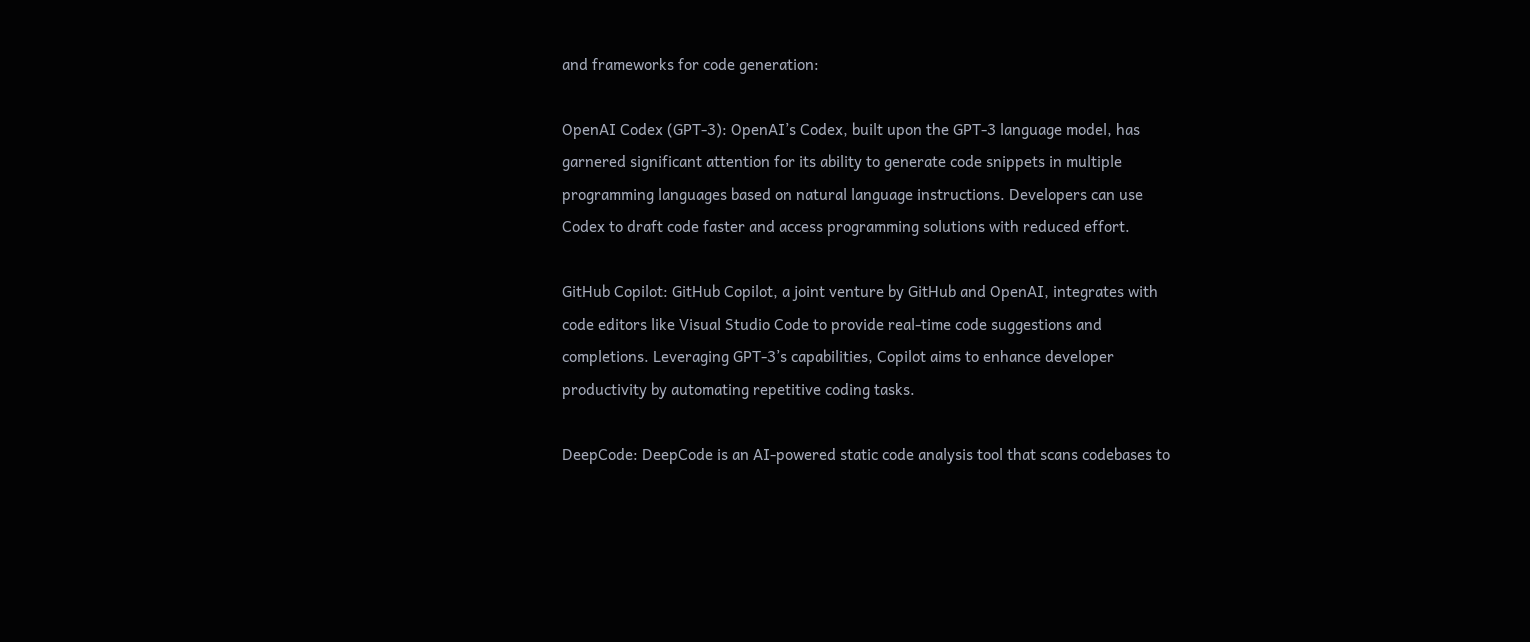and frameworks for code generation:

OpenAI Codex (GPT-3): OpenAI’s Codex, built upon the GPT-3 language model, has garnered significant attention for its ability to generate code snippets in multiple programming languages based on natural language instructions. Developers can use Codex to draft code faster and access programming solutions with reduced effort.

GitHub Copilot: GitHub Copilot, a joint venture by GitHub and OpenAI, integrates with code editors like Visual Studio Code to provide real-time code suggestions and completions. Leveraging GPT-3’s capabilities, Copilot aims to enhance developer productivity by automating repetitive coding tasks.

DeepCode: DeepCode is an AI-powered static code analysis tool that scans codebases to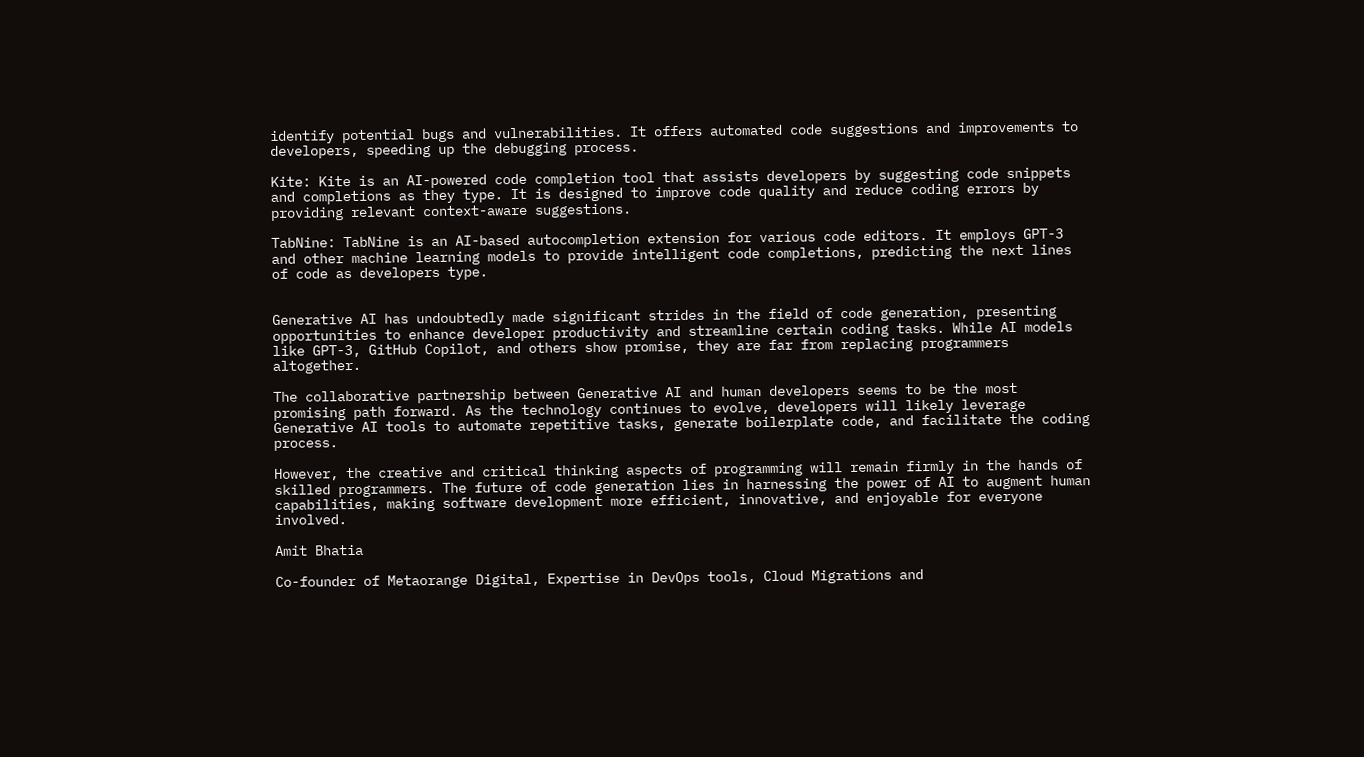identify potential bugs and vulnerabilities. It offers automated code suggestions and improvements to developers, speeding up the debugging process.

Kite: Kite is an AI-powered code completion tool that assists developers by suggesting code snippets and completions as they type. It is designed to improve code quality and reduce coding errors by providing relevant context-aware suggestions.

TabNine: TabNine is an AI-based autocompletion extension for various code editors. It employs GPT-3 and other machine learning models to provide intelligent code completions, predicting the next lines of code as developers type.


Generative AI has undoubtedly made significant strides in the field of code generation, presenting opportunities to enhance developer productivity and streamline certain coding tasks. While AI models like GPT-3, GitHub Copilot, and others show promise, they are far from replacing programmers altogether.

The collaborative partnership between Generative AI and human developers seems to be the most promising path forward. As the technology continues to evolve, developers will likely leverage Generative AI tools to automate repetitive tasks, generate boilerplate code, and facilitate the coding process.

However, the creative and critical thinking aspects of programming will remain firmly in the hands of skilled programmers. The future of code generation lies in harnessing the power of AI to augment human capabilities, making software development more efficient, innovative, and enjoyable for everyone involved.

Amit Bhatia

Co-founder of Metaorange Digital, Expertise in DevOps tools, Cloud Migrations and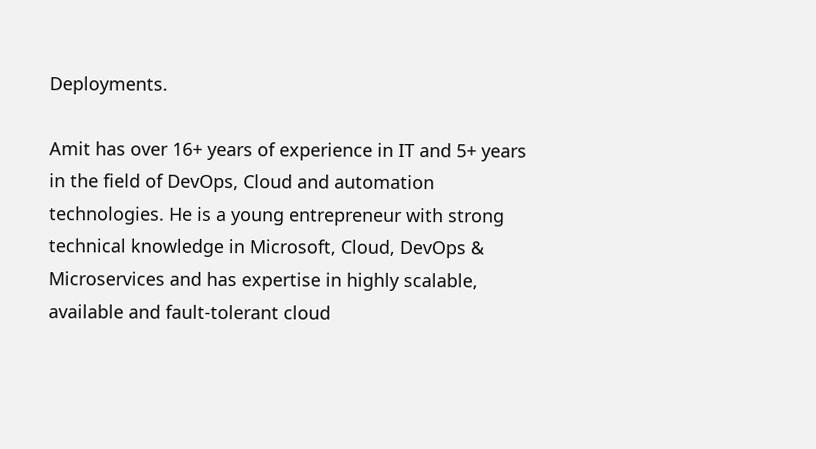Deployments.

Amit has over 16+ years of experience in IT and 5+ years in the field of DevOps, Cloud and automation technologies. He is a young entrepreneur with strong technical knowledge in Microsoft, Cloud, DevOps & Microservices and has expertise in highly scalable, available and fault-tolerant cloud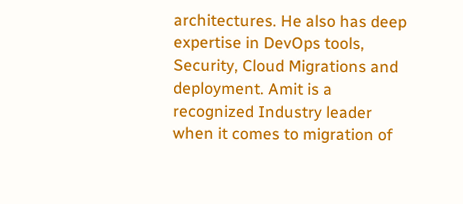architectures. He also has deep expertise in DevOps tools, Security, Cloud Migrations and deployment. Amit is a recognized Industry leader when it comes to migration of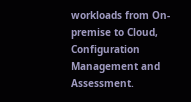workloads from On-premise to Cloud, Configuration Management and Assessment.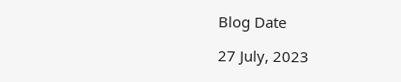Blog Date

27 July, 2023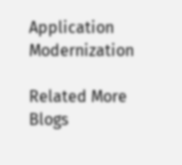Application Modernization

Related More Blogs